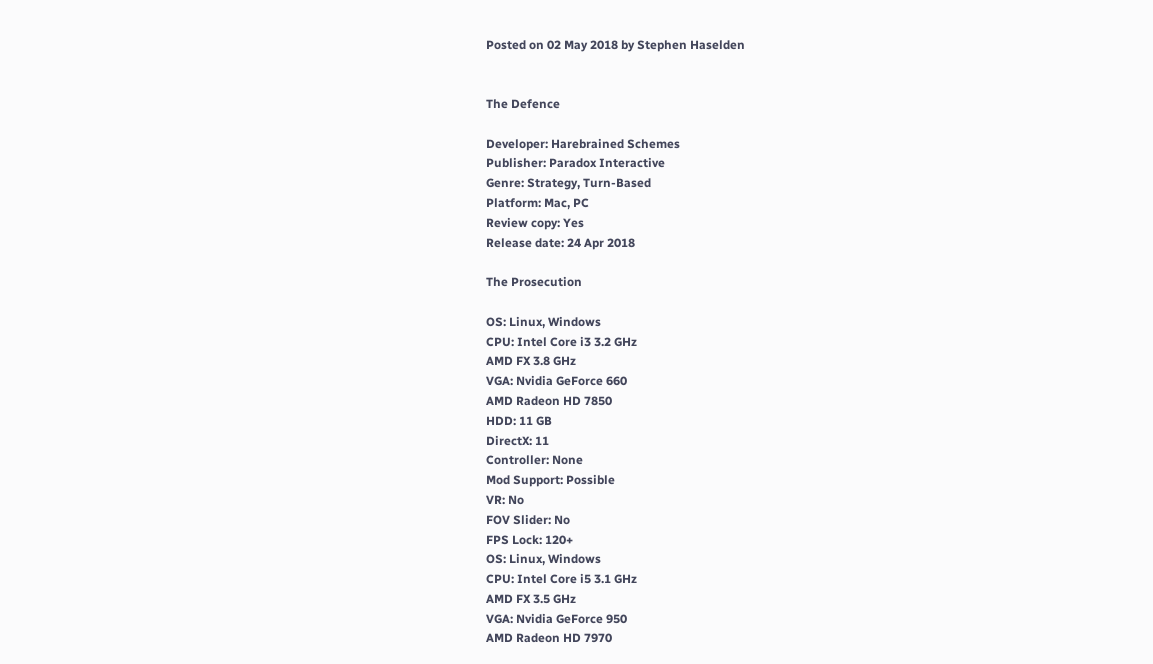Posted on 02 May 2018 by Stephen Haselden


The Defence

Developer: Harebrained Schemes
Publisher: Paradox Interactive
Genre: Strategy, Turn-Based
Platform: Mac, PC
Review copy: Yes
Release date: 24 Apr 2018

The Prosecution

OS: Linux, Windows
CPU: Intel Core i3 3.2 GHz
AMD FX 3.8 GHz
VGA: Nvidia GeForce 660
AMD Radeon HD 7850
HDD: 11 GB
DirectX: 11
Controller: None
Mod Support: Possible
VR: No
FOV Slider: No
FPS Lock: 120+
OS: Linux, Windows
CPU: Intel Core i5 3.1 GHz
AMD FX 3.5 GHz
VGA: Nvidia GeForce 950
AMD Radeon HD 7970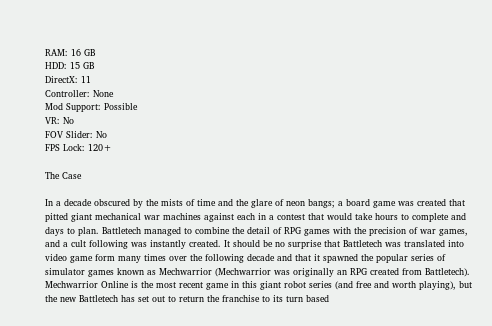RAM: 16 GB
HDD: 15 GB
DirectX: 11
Controller: None
Mod Support: Possible
VR: No
FOV Slider: No
FPS Lock: 120+

The Case

In a decade obscured by the mists of time and the glare of neon bangs; a board game was created that pitted giant mechanical war machines against each in a contest that would take hours to complete and days to plan. Battletech managed to combine the detail of RPG games with the precision of war games, and a cult following was instantly created. It should be no surprise that Battletech was translated into video game form many times over the following decade and that it spawned the popular series of simulator games known as Mechwarrior (Mechwarrior was originally an RPG created from Battletech). Mechwarrior Online is the most recent game in this giant robot series (and free and worth playing), but the new Battletech has set out to return the franchise to its turn based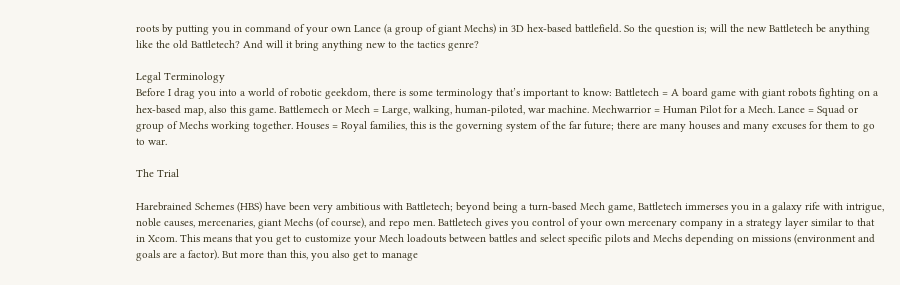roots by putting you in command of your own Lance (a group of giant Mechs) in 3D hex-based battlefield. So the question is; will the new Battletech be anything like the old Battletech? And will it bring anything new to the tactics genre?

Legal Terminology
Before I drag you into a world of robotic geekdom, there is some terminology that’s important to know: Battletech = A board game with giant robots fighting on a hex-based map, also this game. Battlemech or Mech = Large, walking, human-piloted, war machine. Mechwarrior = Human Pilot for a Mech. Lance = Squad or group of Mechs working together. Houses = Royal families, this is the governing system of the far future; there are many houses and many excuses for them to go to war.

The Trial

Harebrained Schemes (HBS) have been very ambitious with Battletech; beyond being a turn-based Mech game, Battletech immerses you in a galaxy rife with intrigue, noble causes, mercenaries, giant Mechs (of course), and repo men. Battletech gives you control of your own mercenary company in a strategy layer similar to that in Xcom. This means that you get to customize your Mech loadouts between battles and select specific pilots and Mechs depending on missions (environment and goals are a factor). But more than this, you also get to manage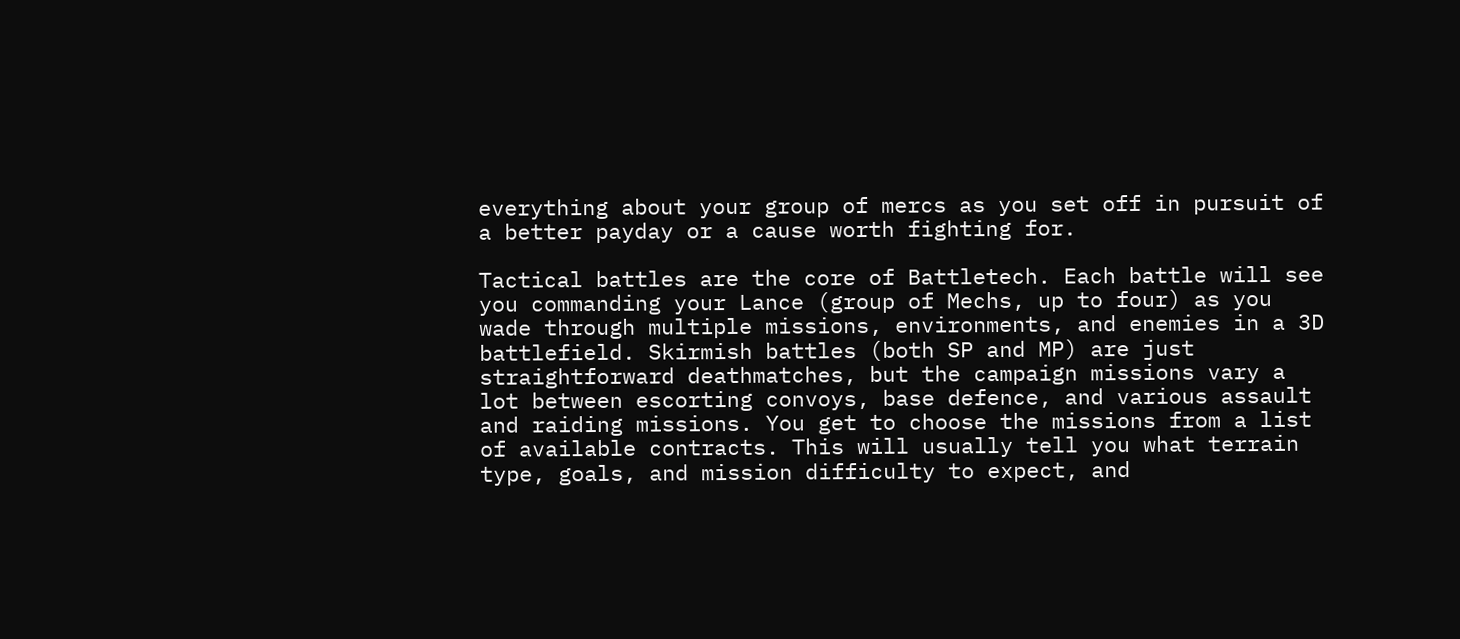everything about your group of mercs as you set off in pursuit of a better payday or a cause worth fighting for.

Tactical battles are the core of Battletech. Each battle will see you commanding your Lance (group of Mechs, up to four) as you wade through multiple missions, environments, and enemies in a 3D battlefield. Skirmish battles (both SP and MP) are just straightforward deathmatches, but the campaign missions vary a lot between escorting convoys, base defence, and various assault and raiding missions. You get to choose the missions from a list of available contracts. This will usually tell you what terrain type, goals, and mission difficulty to expect, and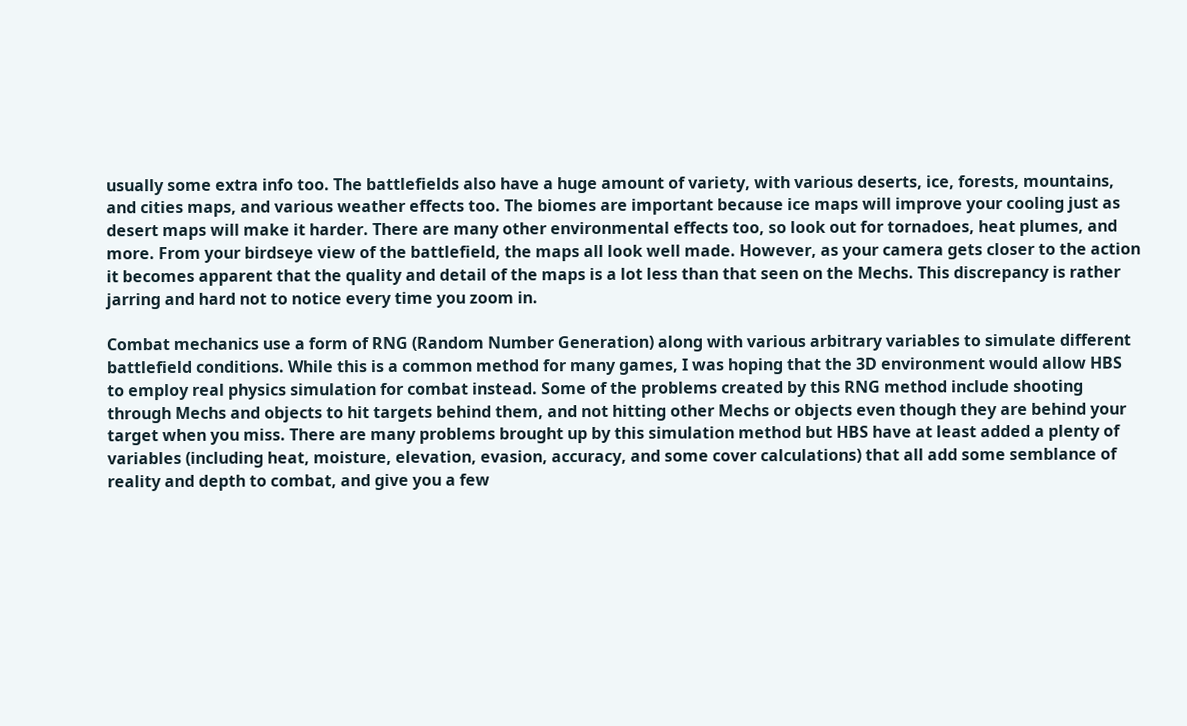usually some extra info too. The battlefields also have a huge amount of variety, with various deserts, ice, forests, mountains, and cities maps, and various weather effects too. The biomes are important because ice maps will improve your cooling just as desert maps will make it harder. There are many other environmental effects too, so look out for tornadoes, heat plumes, and more. From your birdseye view of the battlefield, the maps all look well made. However, as your camera gets closer to the action it becomes apparent that the quality and detail of the maps is a lot less than that seen on the Mechs. This discrepancy is rather jarring and hard not to notice every time you zoom in.

Combat mechanics use a form of RNG (Random Number Generation) along with various arbitrary variables to simulate different battlefield conditions. While this is a common method for many games, I was hoping that the 3D environment would allow HBS to employ real physics simulation for combat instead. Some of the problems created by this RNG method include shooting through Mechs and objects to hit targets behind them, and not hitting other Mechs or objects even though they are behind your target when you miss. There are many problems brought up by this simulation method but HBS have at least added a plenty of variables (including heat, moisture, elevation, evasion, accuracy, and some cover calculations) that all add some semblance of reality and depth to combat, and give you a few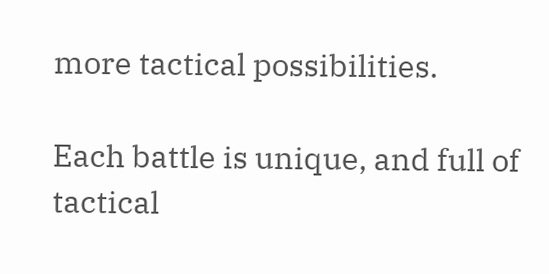more tactical possibilities.

Each battle is unique, and full of tactical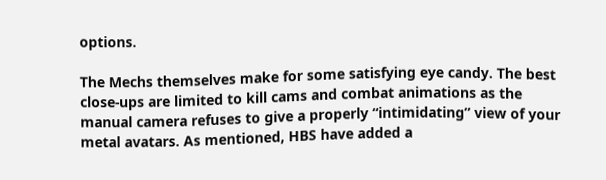options.

The Mechs themselves make for some satisfying eye candy. The best close-ups are limited to kill cams and combat animations as the manual camera refuses to give a properly “intimidating” view of your metal avatars. As mentioned, HBS have added a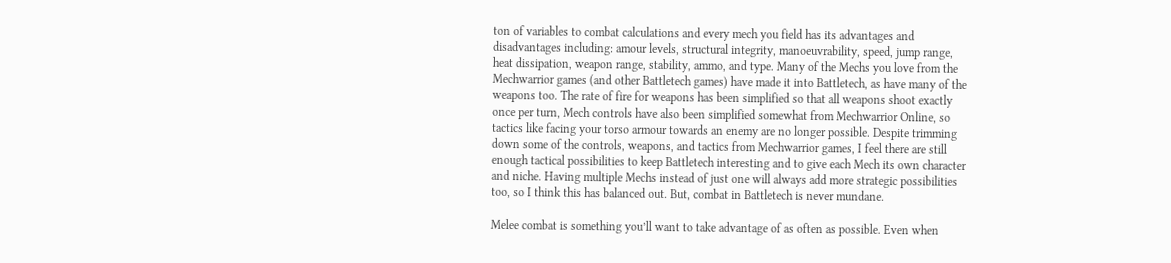ton of variables to combat calculations and every mech you field has its advantages and disadvantages including: amour levels, structural integrity, manoeuvrability, speed, jump range, heat dissipation, weapon range, stability, ammo, and type. Many of the Mechs you love from the Mechwarrior games (and other Battletech games) have made it into Battletech, as have many of the weapons too. The rate of fire for weapons has been simplified so that all weapons shoot exactly once per turn, Mech controls have also been simplified somewhat from Mechwarrior Online, so tactics like facing your torso armour towards an enemy are no longer possible. Despite trimming down some of the controls, weapons, and tactics from Mechwarrior games, I feel there are still enough tactical possibilities to keep Battletech interesting and to give each Mech its own character and niche. Having multiple Mechs instead of just one will always add more strategic possibilities too, so I think this has balanced out. But, combat in Battletech is never mundane.

Melee combat is something you’ll want to take advantage of as often as possible. Even when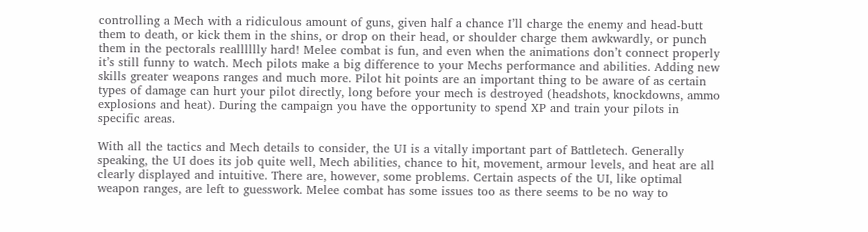controlling a Mech with a ridiculous amount of guns, given half a chance I’ll charge the enemy and head-butt them to death, or kick them in the shins, or drop on their head, or shoulder charge them awkwardly, or punch them in the pectorals realllllly hard! Melee combat is fun, and even when the animations don’t connect properly it’s still funny to watch. Mech pilots make a big difference to your Mechs performance and abilities. Adding new skills greater weapons ranges and much more. Pilot hit points are an important thing to be aware of as certain types of damage can hurt your pilot directly, long before your mech is destroyed (headshots, knockdowns, ammo explosions and heat). During the campaign you have the opportunity to spend XP and train your pilots in specific areas.

With all the tactics and Mech details to consider, the UI is a vitally important part of Battletech. Generally speaking, the UI does its job quite well, Mech abilities, chance to hit, movement, armour levels, and heat are all clearly displayed and intuitive. There are, however, some problems. Certain aspects of the UI, like optimal weapon ranges, are left to guesswork. Melee combat has some issues too as there seems to be no way to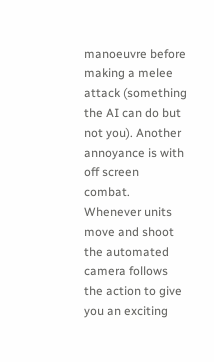manoeuvre before making a melee attack (something the AI can do but not you). Another annoyance is with off screen combat. Whenever units move and shoot the automated camera follows the action to give you an exciting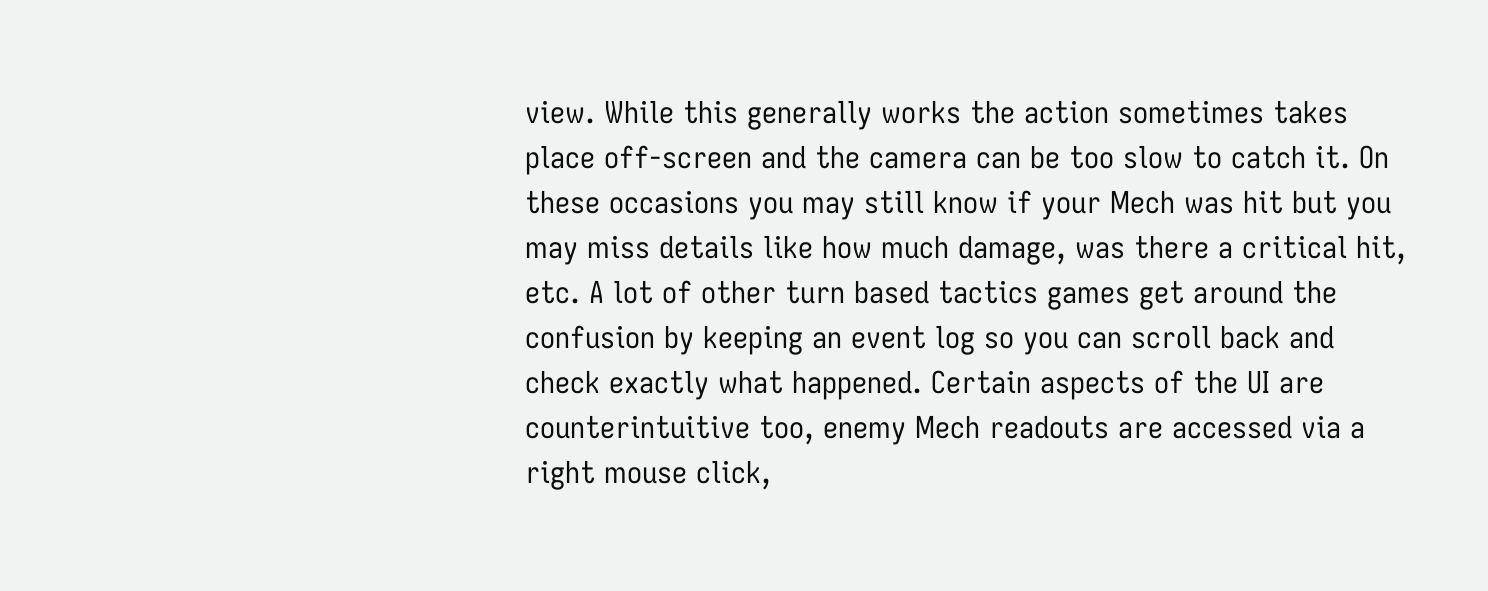view. While this generally works the action sometimes takes place off-screen and the camera can be too slow to catch it. On these occasions you may still know if your Mech was hit but you may miss details like how much damage, was there a critical hit, etc. A lot of other turn based tactics games get around the confusion by keeping an event log so you can scroll back and check exactly what happened. Certain aspects of the UI are counterintuitive too, enemy Mech readouts are accessed via a right mouse click,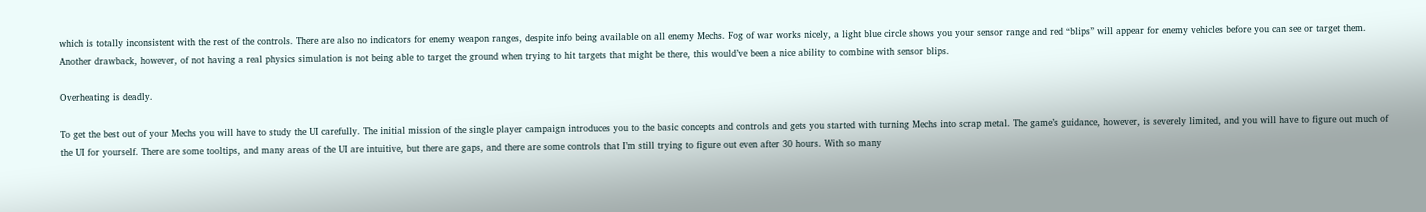which is totally inconsistent with the rest of the controls. There are also no indicators for enemy weapon ranges, despite info being available on all enemy Mechs. Fog of war works nicely, a light blue circle shows you your sensor range and red “blips” will appear for enemy vehicles before you can see or target them. Another drawback, however, of not having a real physics simulation is not being able to target the ground when trying to hit targets that might be there, this would’ve been a nice ability to combine with sensor blips.

Overheating is deadly.

To get the best out of your Mechs you will have to study the UI carefully. The initial mission of the single player campaign introduces you to the basic concepts and controls and gets you started with turning Mechs into scrap metal. The game’s guidance, however, is severely limited, and you will have to figure out much of the UI for yourself. There are some tooltips, and many areas of the UI are intuitive, but there are gaps, and there are some controls that I’m still trying to figure out even after 30 hours. With so many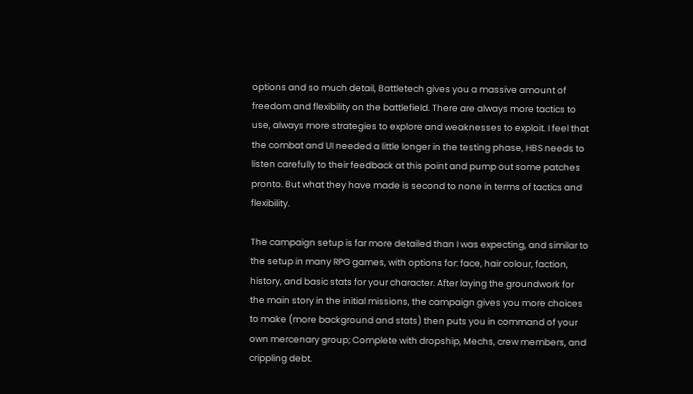options and so much detail, Battletech gives you a massive amount of freedom and flexibility on the battlefield. There are always more tactics to use, always more strategies to explore and weaknesses to exploit. I feel that the combat and UI needed a little longer in the testing phase, HBS needs to listen carefully to their feedback at this point and pump out some patches pronto. But what they have made is second to none in terms of tactics and flexibility.

The campaign setup is far more detailed than I was expecting, and similar to the setup in many RPG games, with options for: face, hair colour, faction, history, and basic stats for your character. After laying the groundwork for the main story in the initial missions, the campaign gives you more choices to make (more background and stats) then puts you in command of your own mercenary group; Complete with dropship, Mechs, crew members, and crippling debt.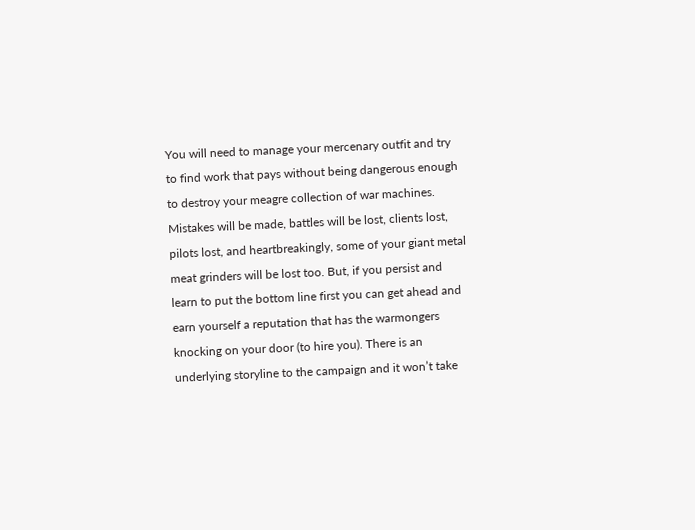You will need to manage your mercenary outfit and try to find work that pays without being dangerous enough to destroy your meagre collection of war machines. Mistakes will be made, battles will be lost, clients lost, pilots lost, and heartbreakingly, some of your giant metal meat grinders will be lost too. But, if you persist and learn to put the bottom line first you can get ahead and earn yourself a reputation that has the warmongers knocking on your door (to hire you). There is an underlying storyline to the campaign and it won’t take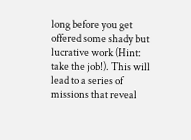long before you get offered some shady but lucrative work (Hint: take the job!). This will lead to a series of missions that reveal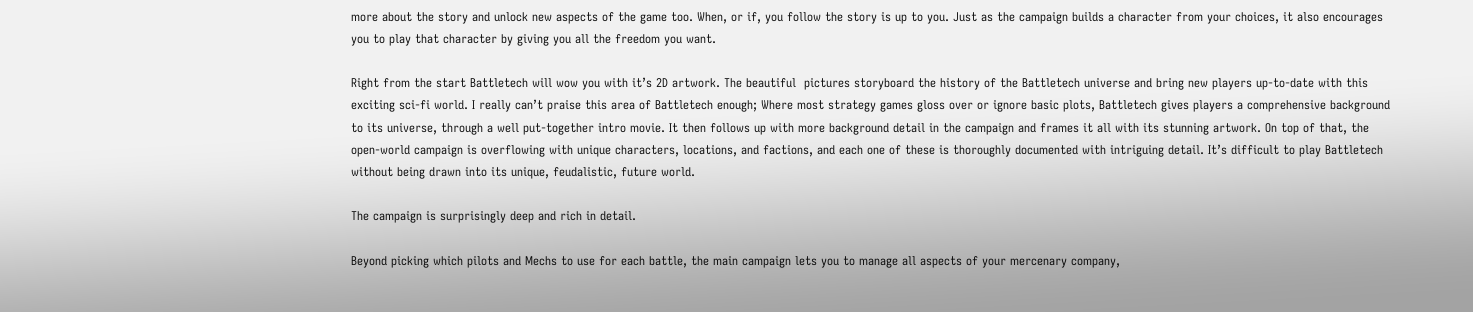more about the story and unlock new aspects of the game too. When, or if, you follow the story is up to you. Just as the campaign builds a character from your choices, it also encourages you to play that character by giving you all the freedom you want.

Right from the start Battletech will wow you with it’s 2D artwork. The beautiful  pictures storyboard the history of the Battletech universe and bring new players up-to-date with this exciting sci-fi world. I really can’t praise this area of Battletech enough; Where most strategy games gloss over or ignore basic plots, Battletech gives players a comprehensive background to its universe, through a well put-together intro movie. It then follows up with more background detail in the campaign and frames it all with its stunning artwork. On top of that, the open-world campaign is overflowing with unique characters, locations, and factions, and each one of these is thoroughly documented with intriguing detail. It’s difficult to play Battletech without being drawn into its unique, feudalistic, future world.

The campaign is surprisingly deep and rich in detail.

Beyond picking which pilots and Mechs to use for each battle, the main campaign lets you to manage all aspects of your mercenary company,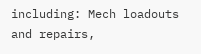including: Mech loadouts and repairs,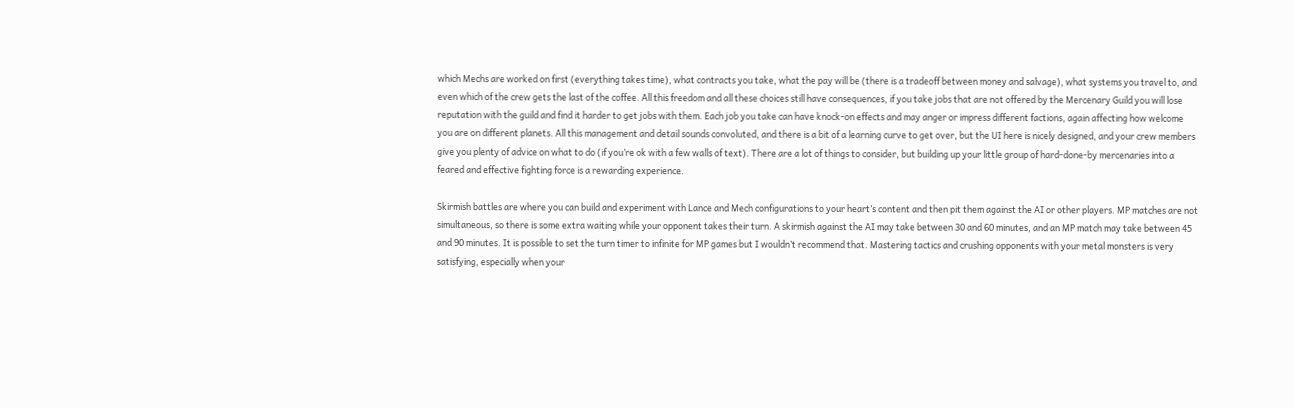which Mechs are worked on first (everything takes time), what contracts you take, what the pay will be (there is a tradeoff between money and salvage), what systems you travel to, and even which of the crew gets the last of the coffee. All this freedom and all these choices still have consequences, if you take jobs that are not offered by the Mercenary Guild you will lose reputation with the guild and find it harder to get jobs with them. Each job you take can have knock-on effects and may anger or impress different factions, again affecting how welcome you are on different planets. All this management and detail sounds convoluted, and there is a bit of a learning curve to get over, but the UI here is nicely designed, and your crew members give you plenty of advice on what to do (if you’re ok with a few walls of text). There are a lot of things to consider, but building up your little group of hard-done-by mercenaries into a feared and effective fighting force is a rewarding experience.

Skirmish battles are where you can build and experiment with Lance and Mech configurations to your heart’s content and then pit them against the AI or other players. MP matches are not simultaneous, so there is some extra waiting while your opponent takes their turn. A skirmish against the AI may take between 30 and 60 minutes, and an MP match may take between 45 and 90 minutes. It is possible to set the turn timer to infinite for MP games but I wouldn’t recommend that. Mastering tactics and crushing opponents with your metal monsters is very satisfying, especially when your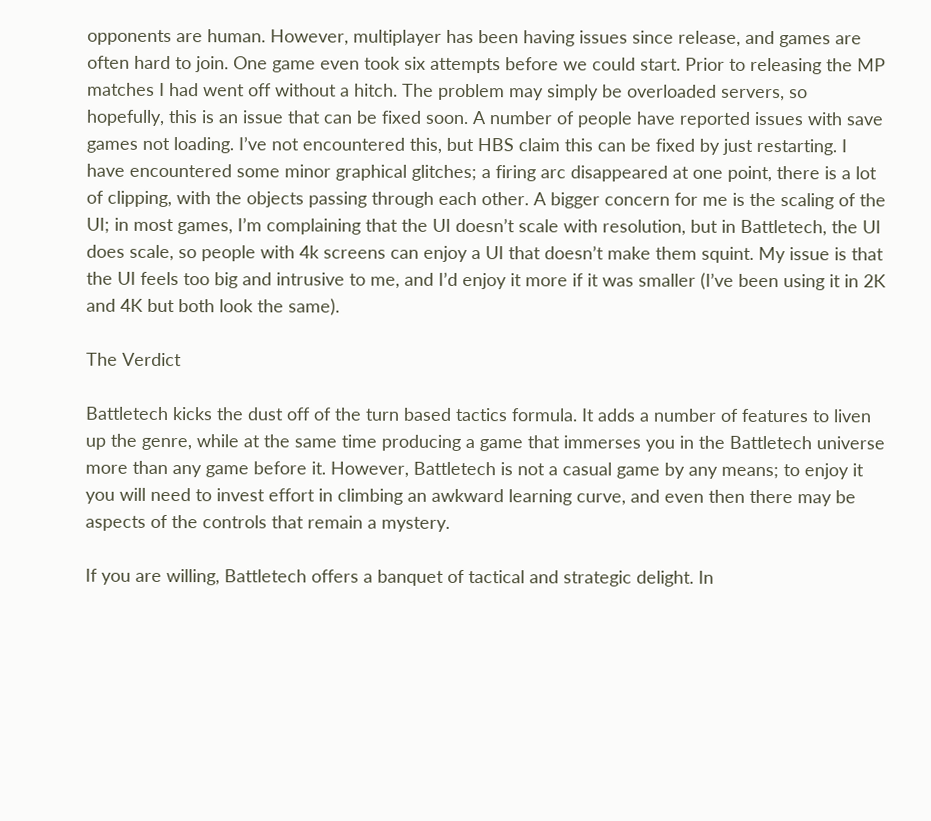opponents are human. However, multiplayer has been having issues since release, and games are often hard to join. One game even took six attempts before we could start. Prior to releasing the MP matches I had went off without a hitch. The problem may simply be overloaded servers, so hopefully, this is an issue that can be fixed soon. A number of people have reported issues with save games not loading. I’ve not encountered this, but HBS claim this can be fixed by just restarting. I have encountered some minor graphical glitches; a firing arc disappeared at one point, there is a lot of clipping, with the objects passing through each other. A bigger concern for me is the scaling of the UI; in most games, I’m complaining that the UI doesn’t scale with resolution, but in Battletech, the UI does scale, so people with 4k screens can enjoy a UI that doesn’t make them squint. My issue is that the UI feels too big and intrusive to me, and I’d enjoy it more if it was smaller (I’ve been using it in 2K and 4K but both look the same).

The Verdict

Battletech kicks the dust off of the turn based tactics formula. It adds a number of features to liven up the genre, while at the same time producing a game that immerses you in the Battletech universe more than any game before it. However, Battletech is not a casual game by any means; to enjoy it you will need to invest effort in climbing an awkward learning curve, and even then there may be aspects of the controls that remain a mystery.

If you are willing, Battletech offers a banquet of tactical and strategic delight. In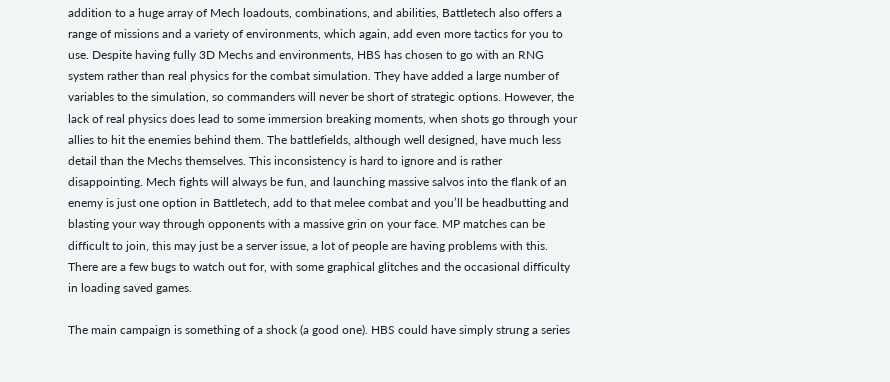addition to a huge array of Mech loadouts, combinations, and abilities, Battletech also offers a range of missions and a variety of environments, which again, add even more tactics for you to use. Despite having fully 3D Mechs and environments, HBS has chosen to go with an RNG system rather than real physics for the combat simulation. They have added a large number of variables to the simulation, so commanders will never be short of strategic options. However, the lack of real physics does lead to some immersion breaking moments, when shots go through your allies to hit the enemies behind them. The battlefields, although well designed, have much less detail than the Mechs themselves. This inconsistency is hard to ignore and is rather disappointing. Mech fights will always be fun, and launching massive salvos into the flank of an enemy is just one option in Battletech, add to that melee combat and you’ll be headbutting and blasting your way through opponents with a massive grin on your face. MP matches can be difficult to join, this may just be a server issue, a lot of people are having problems with this. There are a few bugs to watch out for, with some graphical glitches and the occasional difficulty in loading saved games.

The main campaign is something of a shock (a good one). HBS could have simply strung a series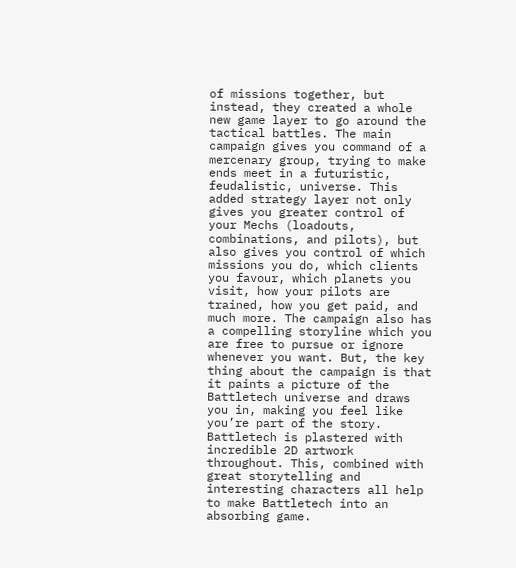of missions together, but instead, they created a whole new game layer to go around the tactical battles. The main campaign gives you command of a mercenary group, trying to make ends meet in a futuristic, feudalistic, universe. This added strategy layer not only gives you greater control of your Mechs (loadouts, combinations, and pilots), but also gives you control of which missions you do, which clients you favour, which planets you visit, how your pilots are trained, how you get paid, and much more. The campaign also has a compelling storyline which you are free to pursue or ignore whenever you want. But, the key thing about the campaign is that it paints a picture of the Battletech universe and draws you in, making you feel like you’re part of the story. Battletech is plastered with incredible 2D artwork throughout. This, combined with great storytelling and interesting characters all help to make Battletech into an absorbing game.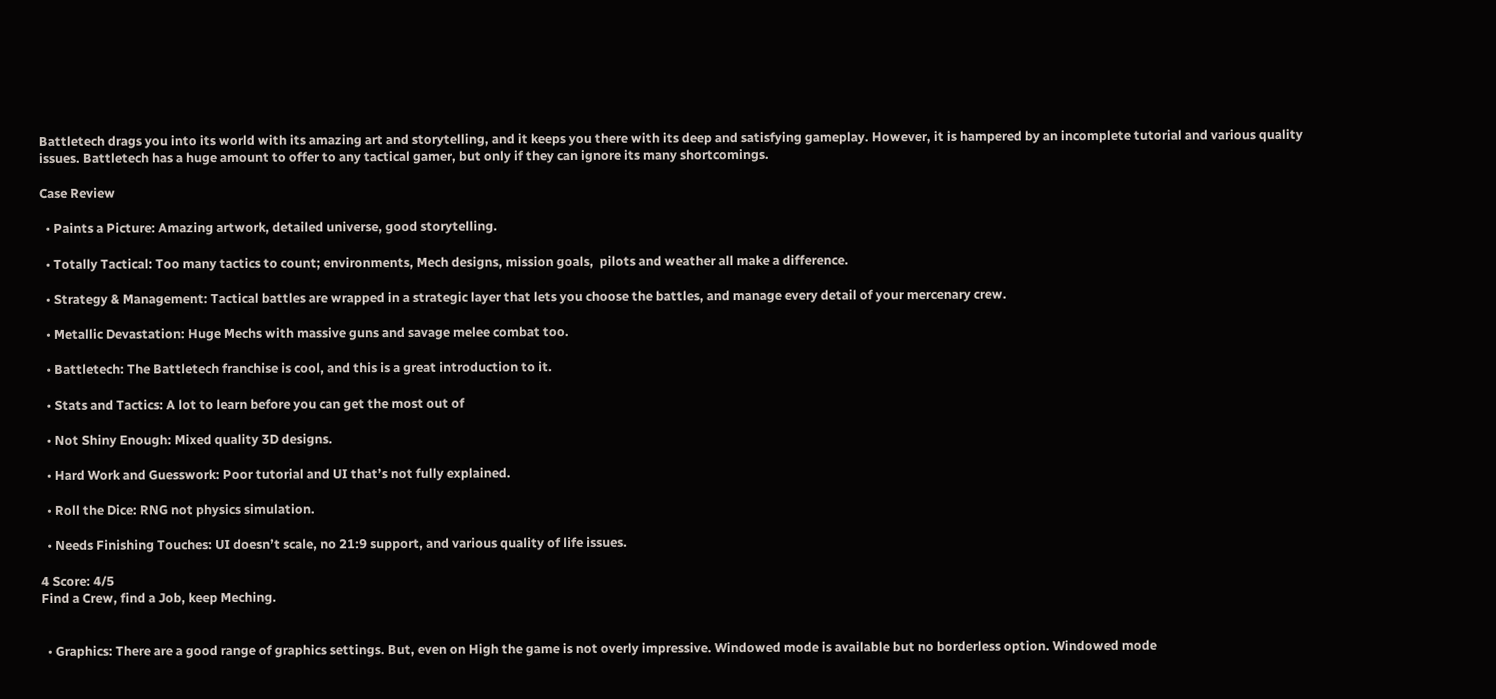Battletech drags you into its world with its amazing art and storytelling, and it keeps you there with its deep and satisfying gameplay. However, it is hampered by an incomplete tutorial and various quality issues. Battletech has a huge amount to offer to any tactical gamer, but only if they can ignore its many shortcomings.

Case Review

  • Paints a Picture: Amazing artwork, detailed universe, good storytelling.

  • Totally Tactical: Too many tactics to count; environments, Mech designs, mission goals,  pilots and weather all make a difference.

  • Strategy & Management: Tactical battles are wrapped in a strategic layer that lets you choose the battles, and manage every detail of your mercenary crew.

  • Metallic Devastation: Huge Mechs with massive guns and savage melee combat too.

  • Battletech: The Battletech franchise is cool, and this is a great introduction to it.

  • Stats and Tactics: A lot to learn before you can get the most out of

  • Not Shiny Enough: Mixed quality 3D designs.

  • Hard Work and Guesswork: Poor tutorial and UI that’s not fully explained.

  • Roll the Dice: RNG not physics simulation.

  • Needs Finishing Touches: UI doesn’t scale, no 21:9 support, and various quality of life issues.

4 Score: 4/5
Find a Crew, find a Job, keep Meching.


  • Graphics: There are a good range of graphics settings. But, even on High the game is not overly impressive. Windowed mode is available but no borderless option. Windowed mode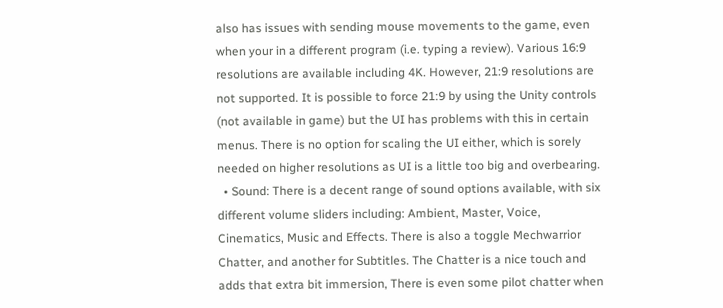also has issues with sending mouse movements to the game, even when your in a different program (i.e. typing a review). Various 16:9 resolutions are available including 4K. However, 21:9 resolutions are not supported. It is possible to force 21:9 by using the Unity controls (not available in game) but the UI has problems with this in certain menus. There is no option for scaling the UI either, which is sorely needed on higher resolutions as UI is a little too big and overbearing.
  • Sound: There is a decent range of sound options available, with six different volume sliders including: Ambient, Master, Voice, Cinematics, Music and Effects. There is also a toggle Mechwarrior Chatter, and another for Subtitles. The Chatter is a nice touch and adds that extra bit immersion, There is even some pilot chatter when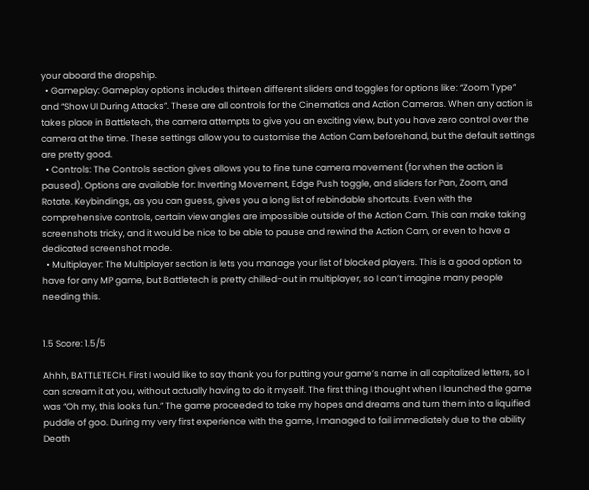your aboard the dropship.
  • Gameplay: Gameplay options includes thirteen different sliders and toggles for options like: “Zoom Type” and “Show UI During Attacks”. These are all controls for the Cinematics and Action Cameras. When any action is takes place in Battletech, the camera attempts to give you an exciting view, but you have zero control over the camera at the time. These settings allow you to customise the Action Cam beforehand, but the default settings are pretty good.
  • Controls: The Controls section gives allows you to fine tune camera movement (for when the action is paused). Options are available for: Inverting Movement, Edge Push toggle, and sliders for Pan, Zoom, and Rotate. Keybindings, as you can guess, gives you a long list of rebindable shortcuts. Even with the comprehensive controls, certain view angles are impossible outside of the Action Cam. This can make taking screenshots tricky, and it would be nice to be able to pause and rewind the Action Cam, or even to have a dedicated screenshot mode.
  • Multiplayer: The Multiplayer section is lets you manage your list of blocked players. This is a good option to have for any MP game, but Battletech is pretty chilled-out in multiplayer, so I can’t imagine many people needing this.


1.5 Score: 1.5/5

Ahhh, BATTLETECH. First I would like to say thank you for putting your game’s name in all capitalized letters, so I can scream it at you, without actually having to do it myself. The first thing I thought when I launched the game was “Oh my, this looks fun.” The game proceeded to take my hopes and dreams and turn them into a liquified puddle of goo. During my very first experience with the game, I managed to fail immediately due to the ability Death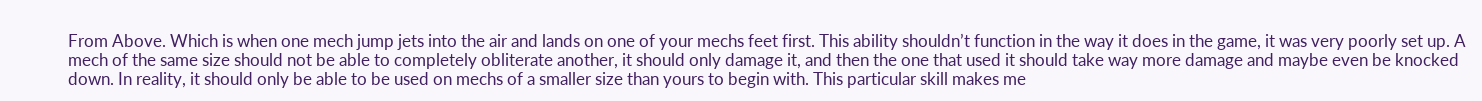From Above. Which is when one mech jump jets into the air and lands on one of your mechs feet first. This ability shouldn’t function in the way it does in the game, it was very poorly set up. A mech of the same size should not be able to completely obliterate another, it should only damage it, and then the one that used it should take way more damage and maybe even be knocked down. In reality, it should only be able to be used on mechs of a smaller size than yours to begin with. This particular skill makes me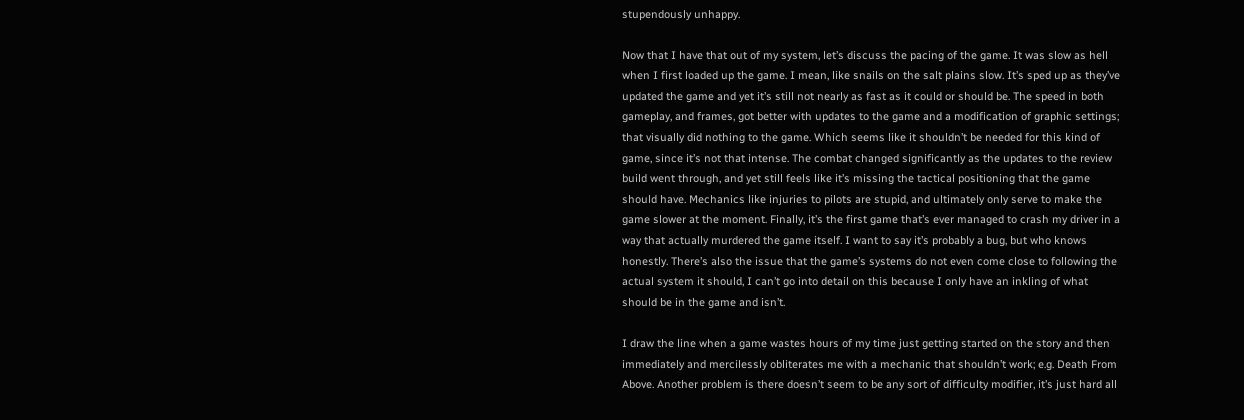stupendously unhappy.

Now that I have that out of my system, let’s discuss the pacing of the game. It was slow as hell when I first loaded up the game. I mean, like snails on the salt plains slow. It’s sped up as they’ve updated the game and yet it’s still not nearly as fast as it could or should be. The speed in both gameplay, and frames, got better with updates to the game and a modification of graphic settings; that visually did nothing to the game. Which seems like it shouldn’t be needed for this kind of game, since it’s not that intense. The combat changed significantly as the updates to the review build went through, and yet still feels like it’s missing the tactical positioning that the game should have. Mechanics like injuries to pilots are stupid, and ultimately only serve to make the game slower at the moment. Finally, it’s the first game that’s ever managed to crash my driver in a way that actually murdered the game itself. I want to say it’s probably a bug, but who knows honestly. There’s also the issue that the game’s systems do not even come close to following the actual system it should, I can’t go into detail on this because I only have an inkling of what should be in the game and isn’t.

I draw the line when a game wastes hours of my time just getting started on the story and then immediately and mercilessly obliterates me with a mechanic that shouldn’t work; e.g. Death From Above. Another problem is there doesn’t seem to be any sort of difficulty modifier, it’s just hard all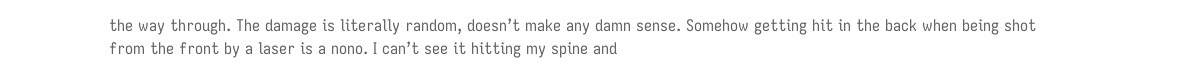the way through. The damage is literally random, doesn’t make any damn sense. Somehow getting hit in the back when being shot from the front by a laser is a nono. I can’t see it hitting my spine and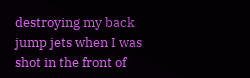destroying my back jump jets when I was shot in the front of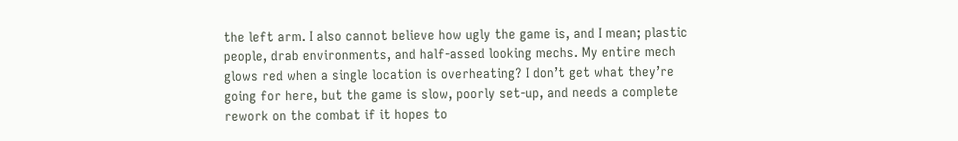the left arm. I also cannot believe how ugly the game is, and I mean; plastic people, drab environments, and half-assed looking mechs. My entire mech glows red when a single location is overheating? I don’t get what they’re going for here, but the game is slow, poorly set-up, and needs a complete rework on the combat if it hopes to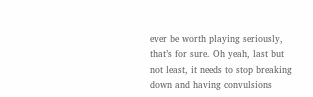ever be worth playing seriously, that’s for sure. Oh yeah, last but not least, it needs to stop breaking down and having convulsions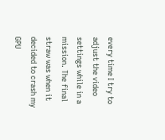every time I try to adjust the video settings while in a mission. The final straw was when it decided to crash my GPU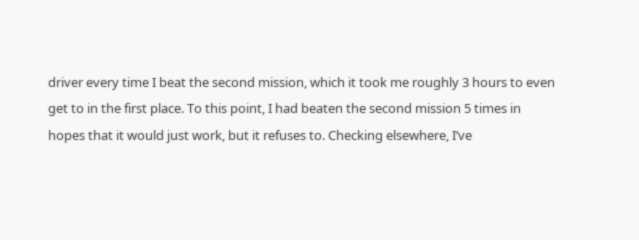driver every time I beat the second mission, which it took me roughly 3 hours to even get to in the first place. To this point, I had beaten the second mission 5 times in hopes that it would just work, but it refuses to. Checking elsewhere, I’ve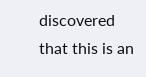discovered that this is an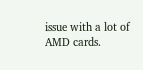issue with a lot of AMD cards.